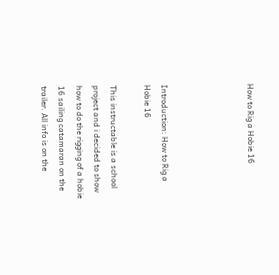How to Rig a Hobie 16




Introduction: How to Rig a Hobie 16

This instructable is a school project and i decided to show how to do the rigging of a hobie 16 sailing catamaran on the trailer. All info is on the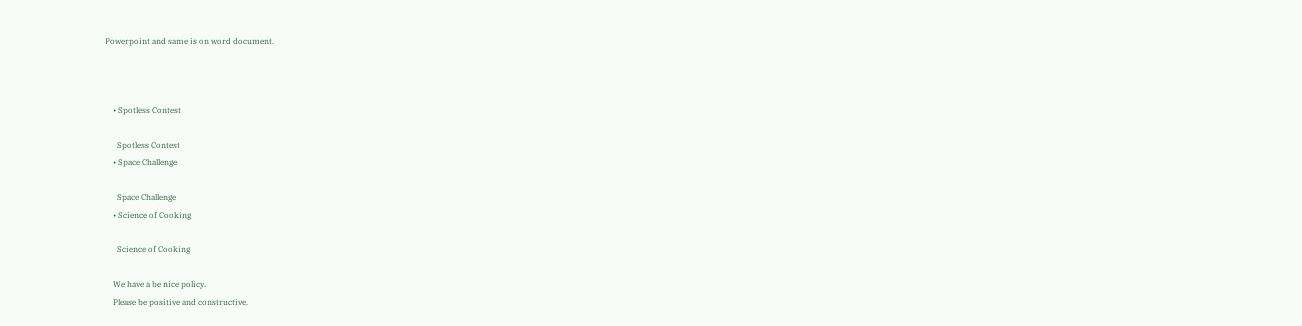Powerpoint and same is on word document.



    • Spotless Contest

      Spotless Contest
    • Space Challenge

      Space Challenge
    • Science of Cooking

      Science of Cooking

    We have a be nice policy.
    Please be positive and constructive.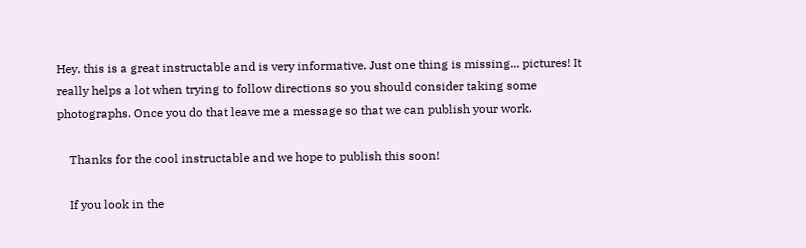Hey, this is a great instructable and is very informative. Just one thing is missing... pictures! It really helps a lot when trying to follow directions so you should consider taking some photographs. Once you do that leave me a message so that we can publish your work.

    Thanks for the cool instructable and we hope to publish this soon!

    If you look in the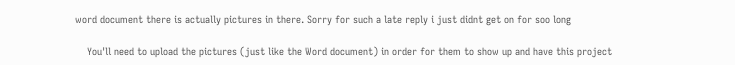word document there is actually pictures in there. Sorry for such a late reply i just didnt get on for soo long

    You'll need to upload the pictures (just like the Word document) in order for them to show up and have this project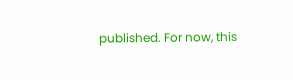published. For now, this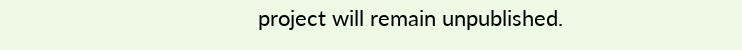project will remain unpublished.